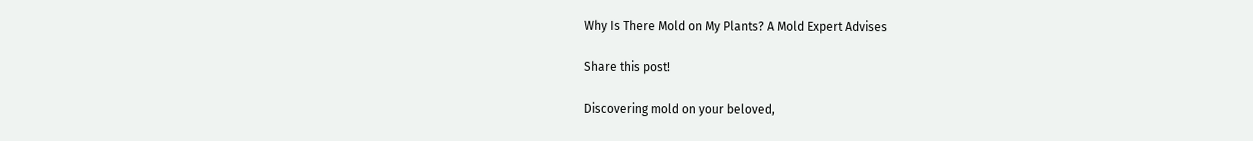Why Is There Mold on My Plants? A Mold Expert Advises

Share this post!

Discovering mold on your beloved,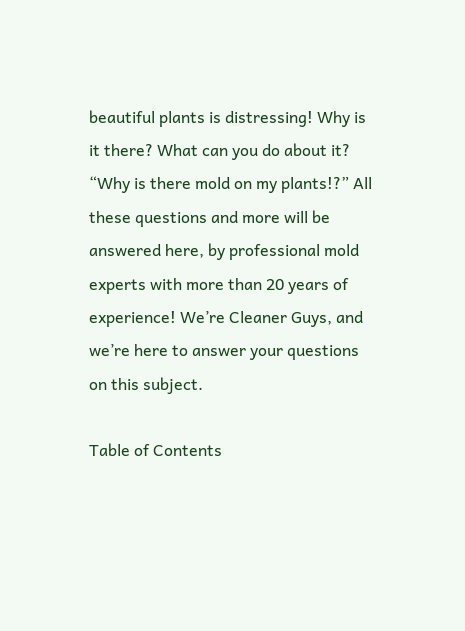beautiful plants is distressing! Why is it there? What can you do about it? “Why is there mold on my plants!?” All these questions and more will be answered here, by professional mold experts with more than 20 years of experience! We’re Cleaner Guys, and we’re here to answer your questions on this subject.

Table of Contents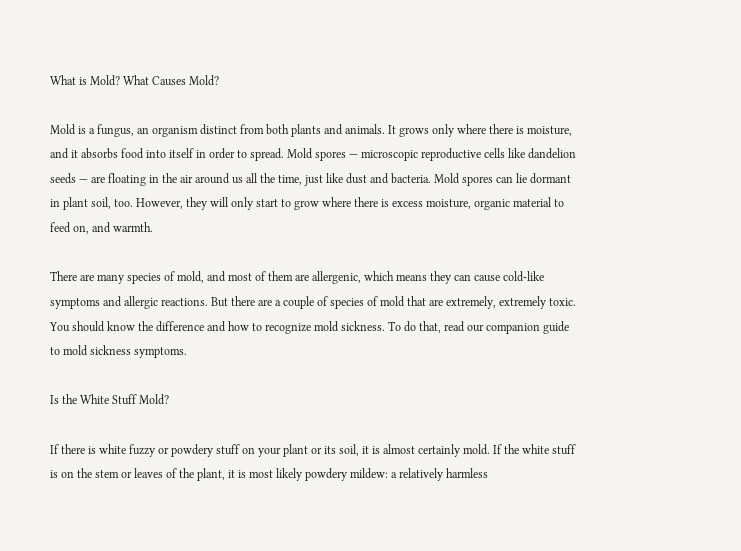What is Mold? What Causes Mold?

Mold is a fungus, an organism distinct from both plants and animals. It grows only where there is moisture, and it absorbs food into itself in order to spread. Mold spores — microscopic reproductive cells like dandelion seeds — are floating in the air around us all the time, just like dust and bacteria. Mold spores can lie dormant in plant soil, too. However, they will only start to grow where there is excess moisture, organic material to feed on, and warmth.

There are many species of mold, and most of them are allergenic, which means they can cause cold-like symptoms and allergic reactions. But there are a couple of species of mold that are extremely, extremely toxic. You should know the difference and how to recognize mold sickness. To do that, read our companion guide to mold sickness symptoms.

Is the White Stuff Mold?

If there is white fuzzy or powdery stuff on your plant or its soil, it is almost certainly mold. If the white stuff is on the stem or leaves of the plant, it is most likely powdery mildew: a relatively harmless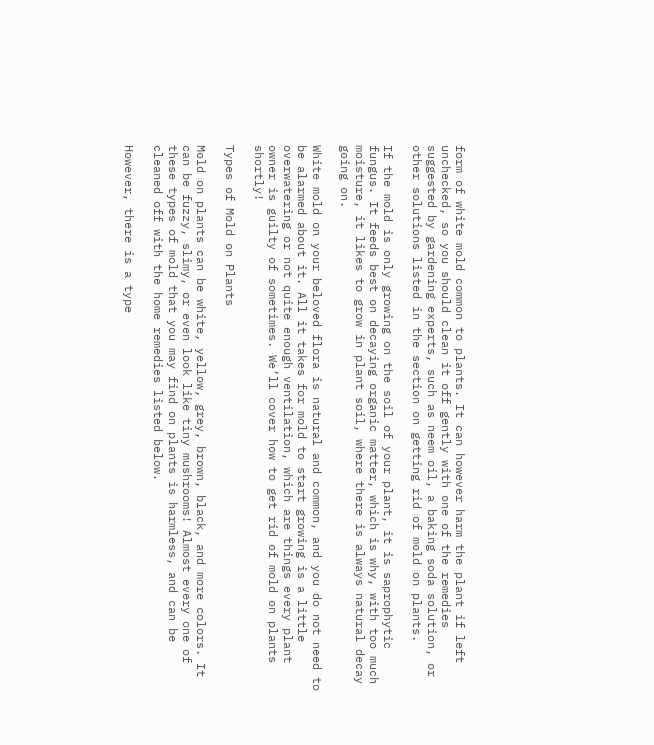form of white mold common to plants. It can however harm the plant if left unchecked, so you should clean it off gently with one of the remedies suggested by gardening experts, such as neem oil, a baking soda solution, or other solutions listed in the section on getting rid of mold on plants.

If the mold is only growing on the soil of your plant, it is saprophytic fungus. It feeds best on decaying organic matter, which is why, with too much moisture, it likes to grow in plant soil, where there is always natural decay going on.

White mold on your beloved flora is natural and common, and you do not need to be alarmed about it. All it takes for mold to start growing is a little overwatering or not quite enough ventilation, which are things every plant owner is guilty of sometimes. We’ll cover how to get rid of mold on plants shortly!

Types of Mold on Plants

Mold on plants can be white, yellow, grey, brown, black, and more colors. It can be fuzzy, slimy, or even look like tiny mushrooms! Almost every one of these types of mold that you may find on plants is harmless, and can be cleaned off with the home remedies listed below.

However, there is a type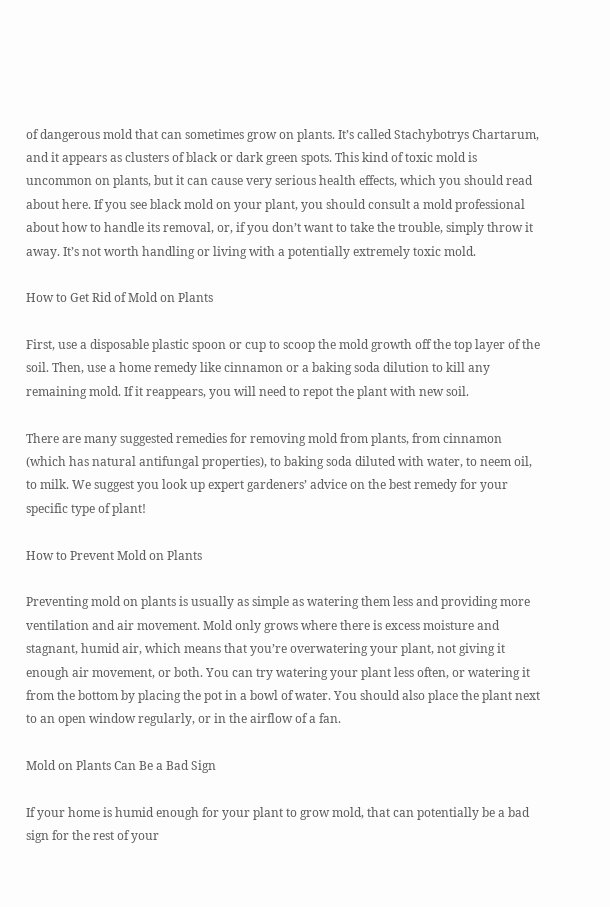of dangerous mold that can sometimes grow on plants. It’s called Stachybotrys Chartarum, and it appears as clusters of black or dark green spots. This kind of toxic mold is uncommon on plants, but it can cause very serious health effects, which you should read about here. If you see black mold on your plant, you should consult a mold professional about how to handle its removal, or, if you don’t want to take the trouble, simply throw it away. It’s not worth handling or living with a potentially extremely toxic mold.

How to Get Rid of Mold on Plants

First, use a disposable plastic spoon or cup to scoop the mold growth off the top layer of the soil. Then, use a home remedy like cinnamon or a baking soda dilution to kill any remaining mold. If it reappears, you will need to repot the plant with new soil.

There are many suggested remedies for removing mold from plants, from cinnamon (which has natural antifungal properties), to baking soda diluted with water, to neem oil, to milk. We suggest you look up expert gardeners’ advice on the best remedy for your specific type of plant!

How to Prevent Mold on Plants

Preventing mold on plants is usually as simple as watering them less and providing more ventilation and air movement. Mold only grows where there is excess moisture and stagnant, humid air, which means that you’re overwatering your plant, not giving it enough air movement, or both. You can try watering your plant less often, or watering it from the bottom by placing the pot in a bowl of water. You should also place the plant next to an open window regularly, or in the airflow of a fan.

Mold on Plants Can Be a Bad Sign

If your home is humid enough for your plant to grow mold, that can potentially be a bad sign for the rest of your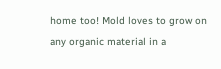home too! Mold loves to grow on any organic material in a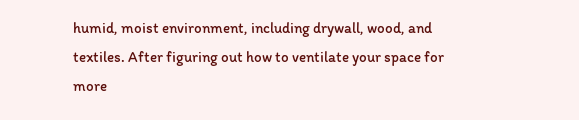humid, moist environment, including drywall, wood, and textiles. After figuring out how to ventilate your space for more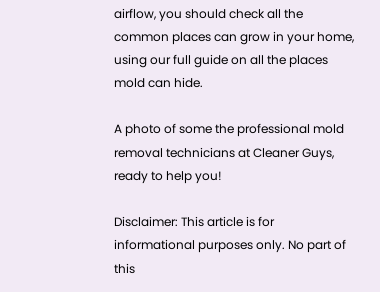airflow, you should check all the common places can grow in your home, using our full guide on all the places mold can hide.

A photo of some the professional mold removal technicians at Cleaner Guys, ready to help you!

Disclaimer: This article is for informational purposes only. No part of this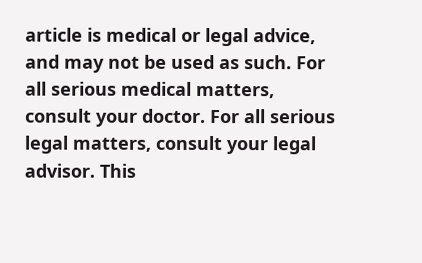article is medical or legal advice, and may not be used as such. For all serious medical matters, consult your doctor. For all serious legal matters, consult your legal advisor. This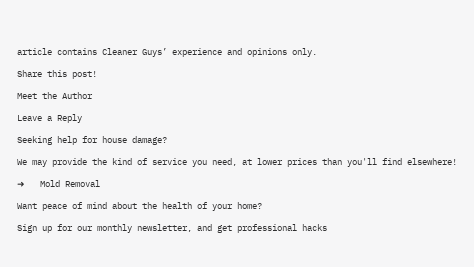article contains Cleaner Guys’ experience and opinions only.

Share this post!

Meet the Author

Leave a Reply

Seeking help for house damage?

We may provide the kind of service you need, at lower prices than you'll find elsewhere!

➜   Mold Removal

Want peace of mind about the health of your home?

Sign up for our monthly newsletter, and get professional hacks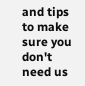and tips to make sure you don't need us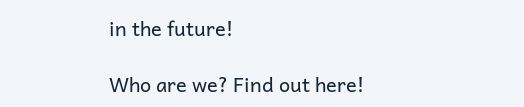in the future!

Who are we? Find out here!